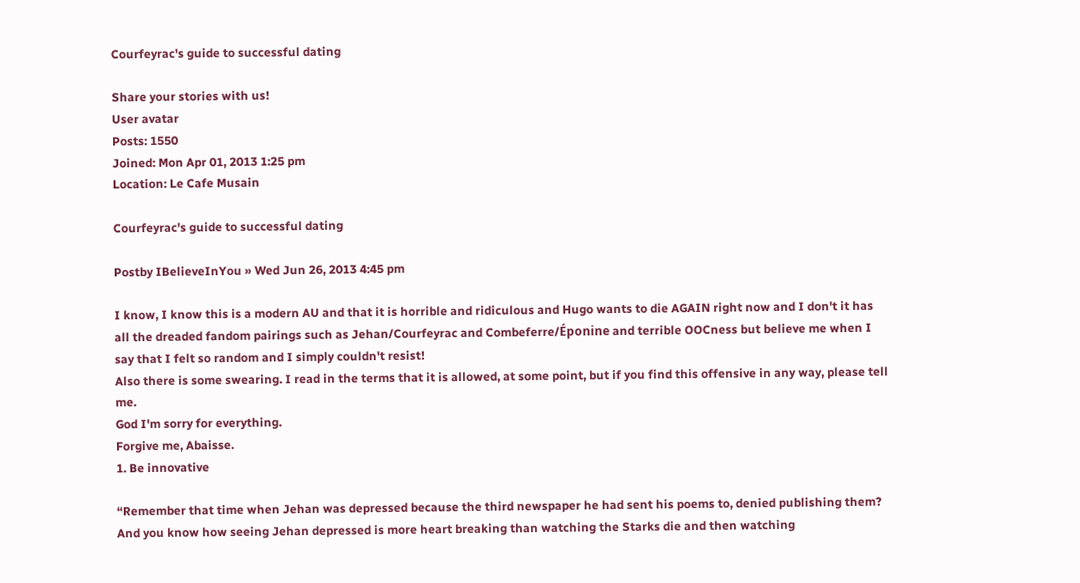Courfeyrac's guide to successful dating

Share your stories with us!
User avatar
Posts: 1550
Joined: Mon Apr 01, 2013 1:25 pm
Location: Le Cafe Musain

Courfeyrac's guide to successful dating

Postby IBelieveInYou » Wed Jun 26, 2013 4:45 pm

I know, I know this is a modern AU and that it is horrible and ridiculous and Hugo wants to die AGAIN right now and I don't it has all the dreaded fandom pairings such as Jehan/Courfeyrac and Combeferre/Éponine and terrible OOCness but believe me when I say that I felt so random and I simply couldn't resist!
Also there is some swearing. I read in the terms that it is allowed, at some point, but if you find this offensive in any way, please tell me.
God I'm sorry for everything.
Forgive me, Abaisse.
1. Be innovative

“Remember that time when Jehan was depressed because the third newspaper he had sent his poems to, denied publishing them? And you know how seeing Jehan depressed is more heart breaking than watching the Starks die and then watching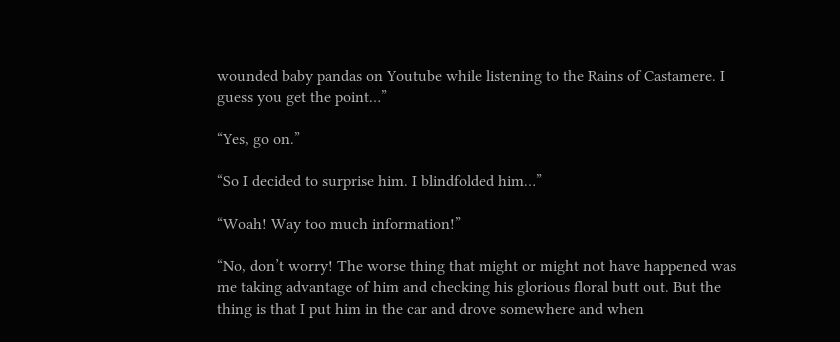wounded baby pandas on Youtube while listening to the Rains of Castamere. I guess you get the point…”

“Yes, go on.”

“So I decided to surprise him. I blindfolded him…”

“Woah! Way too much information!”

“No, don’t worry! The worse thing that might or might not have happened was me taking advantage of him and checking his glorious floral butt out. But the thing is that I put him in the car and drove somewhere and when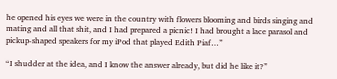he opened his eyes we were in the country with flowers blooming and birds singing and mating and all that shit, and I had prepared a picnic! I had brought a lace parasol and pickup-shaped speakers for my iPod that played Edith Piaf…”

“I shudder at the idea, and I know the answer already, but did he like it?”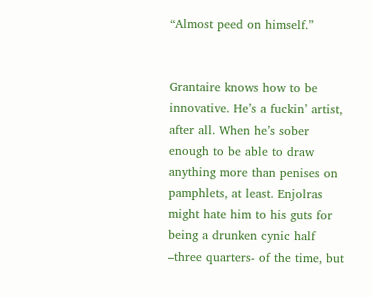“Almost peed on himself.”


Grantaire knows how to be innovative. He’s a fuckin’ artist, after all. When he’s sober enough to be able to draw anything more than penises on pamphlets, at least. Enjolras might hate him to his guts for being a drunken cynic half –three quarters- of the time, but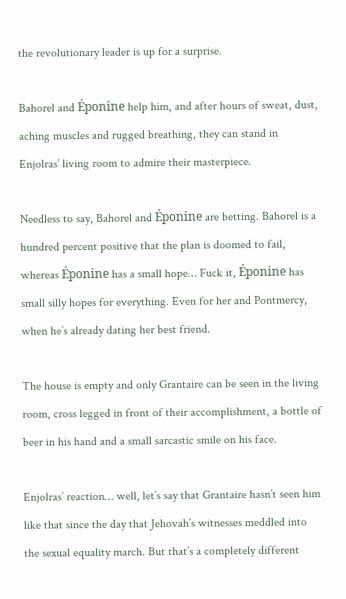the revolutionary leader is up for a surprise.

Bahorel and Éponine help him, and after hours of sweat, dust, aching muscles and rugged breathing, they can stand in Enjolras’ living room to admire their masterpiece.

Needless to say, Bahorel and Éponine are betting. Bahorel is a hundred percent positive that the plan is doomed to fail, whereas Éponine has a small hope… Fuck it, Éponine has small silly hopes for everything. Even for her and Pontmercy, when he’s already dating her best friend.

The house is empty and only Grantaire can be seen in the living room, cross legged in front of their accomplishment, a bottle of beer in his hand and a small sarcastic smile on his face.

Enjolras’ reaction… well, let’s say that Grantaire hasn’t seen him like that since the day that Jehovah’s witnesses meddled into the sexual equality march. But that’s a completely different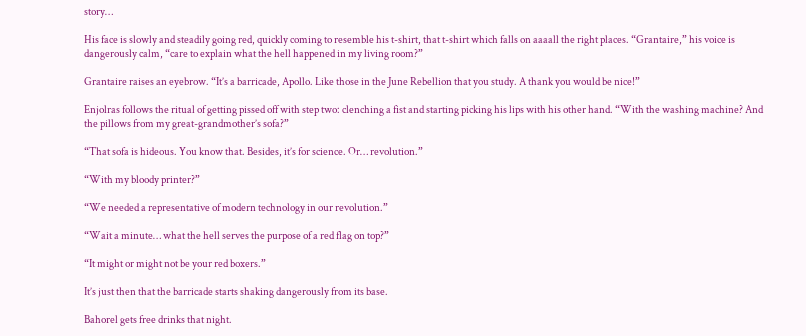story…

His face is slowly and steadily going red, quickly coming to resemble his t-shirt, that t-shirt which falls on aaaall the right places. “Grantaire,” his voice is dangerously calm, “care to explain what the hell happened in my living room?”

Grantaire raises an eyebrow. “It’s a barricade, Apollo. Like those in the June Rebellion that you study. A thank you would be nice!”

Enjolras follows the ritual of getting pissed off with step two: clenching a fist and starting picking his lips with his other hand. “With the washing machine? And the pillows from my great-grandmother’s sofa?”

“That sofa is hideous. You know that. Besides, it’s for science. Or… revolution.”

“With my bloody printer?”

“We needed a representative of modern technology in our revolution.”

“Wait a minute… what the hell serves the purpose of a red flag on top?”

“It might or might not be your red boxers.”

It’s just then that the barricade starts shaking dangerously from its base.

Bahorel gets free drinks that night.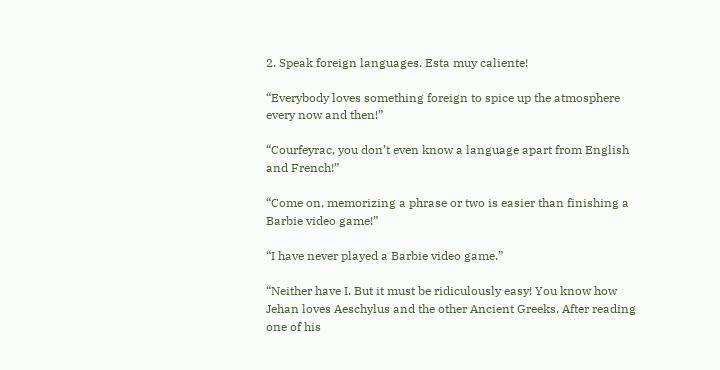2. Speak foreign languages. Esta muy caliente!

“Everybody loves something foreign to spice up the atmosphere every now and then!”

“Courfeyrac, you don’t even know a language apart from English and French!”

“Come on, memorizing a phrase or two is easier than finishing a Barbie video game!”

“I have never played a Barbie video game.”

“Neither have I. But it must be ridiculously easy! You know how Jehan loves Aeschylus and the other Ancient Greeks. After reading one of his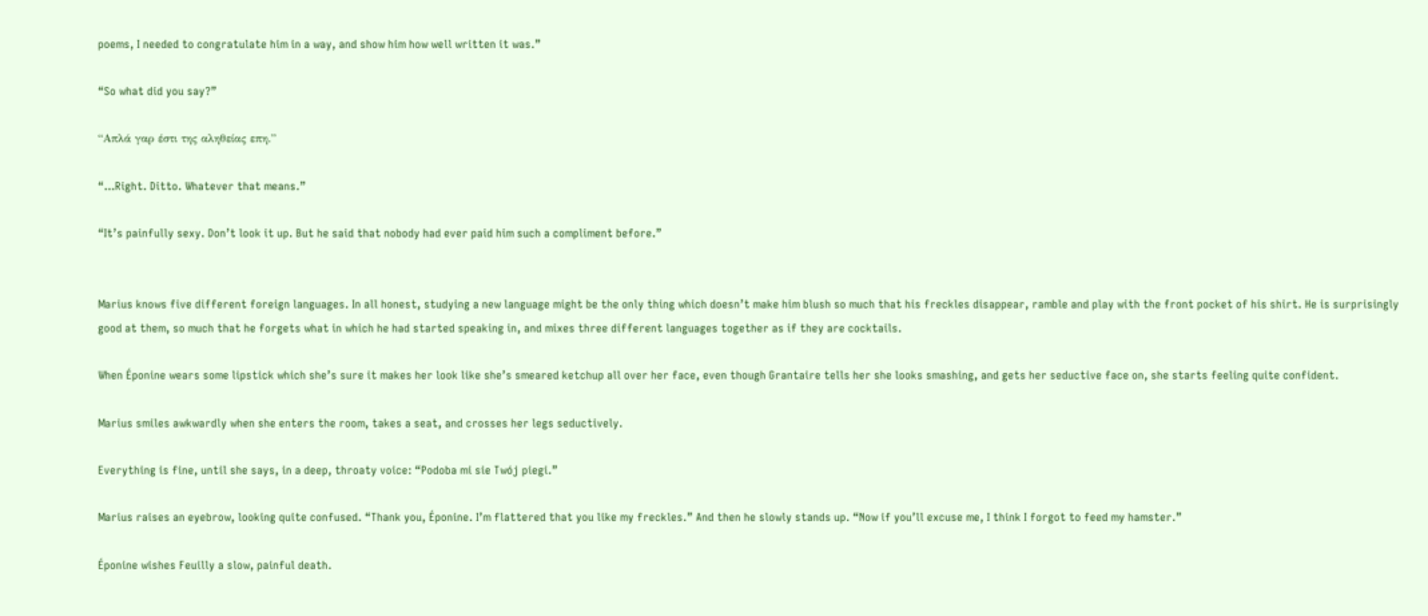poems, I needed to congratulate him in a way, and show him how well written it was.”

“So what did you say?”

“Απλά γαρ έστι της αληθείας επη.”

“…Right. Ditto. Whatever that means.”

“It’s painfully sexy. Don’t look it up. But he said that nobody had ever paid him such a compliment before.”


Marius knows five different foreign languages. In all honest, studying a new language might be the only thing which doesn’t make him blush so much that his freckles disappear, ramble and play with the front pocket of his shirt. He is surprisingly good at them, so much that he forgets what in which he had started speaking in, and mixes three different languages together as if they are cocktails.

When Éponine wears some lipstick which she’s sure it makes her look like she’s smeared ketchup all over her face, even though Grantaire tells her she looks smashing, and gets her seductive face on, she starts feeling quite confident.

Marius smiles awkwardly when she enters the room, takes a seat, and crosses her legs seductively.

Everything is fine, until she says, in a deep, throaty voice: “Podoba mi sie Twój piegi.”

Marius raises an eyebrow, looking quite confused. “Thank you, Éponine. I’m flattered that you like my freckles.” And then he slowly stands up. “Now if you’ll excuse me, I think I forgot to feed my hamster.”

Éponine wishes Feuilly a slow, painful death.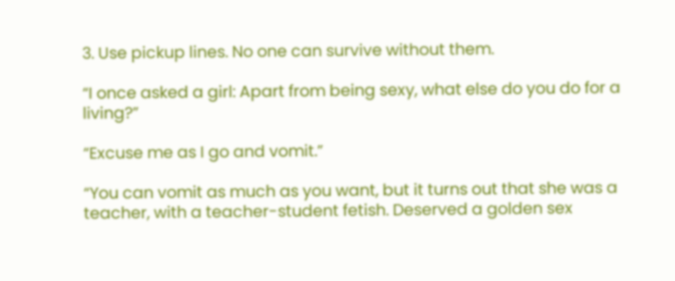3. Use pickup lines. No one can survive without them.

“I once asked a girl: Apart from being sexy, what else do you do for a living?”

“Excuse me as I go and vomit.”

“You can vomit as much as you want, but it turns out that she was a teacher, with a teacher-student fetish. Deserved a golden sex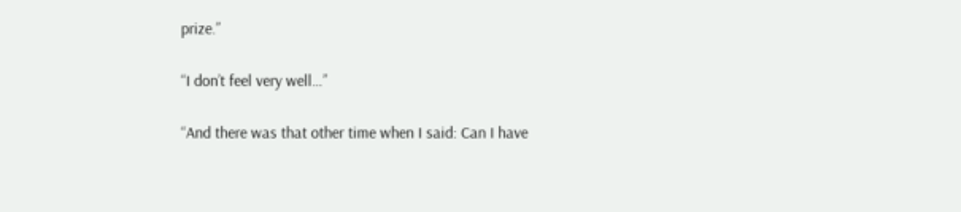prize.”

“I don’t feel very well…”

“And there was that other time when I said: Can I have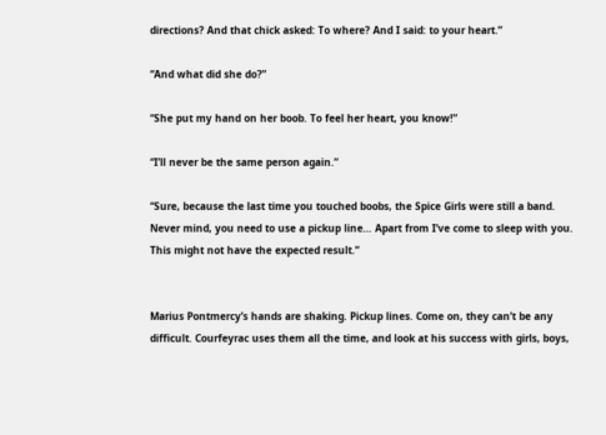directions? And that chick asked: To where? And I said: to your heart.”

“And what did she do?”

“She put my hand on her boob. To feel her heart, you know!”

“I’ll never be the same person again.”

“Sure, because the last time you touched boobs, the Spice Girls were still a band. Never mind, you need to use a pickup line… Apart from I’ve come to sleep with you. This might not have the expected result.”


Marius Pontmercy’s hands are shaking. Pickup lines. Come on, they can’t be any difficult. Courfeyrac uses them all the time, and look at his success with girls, boys,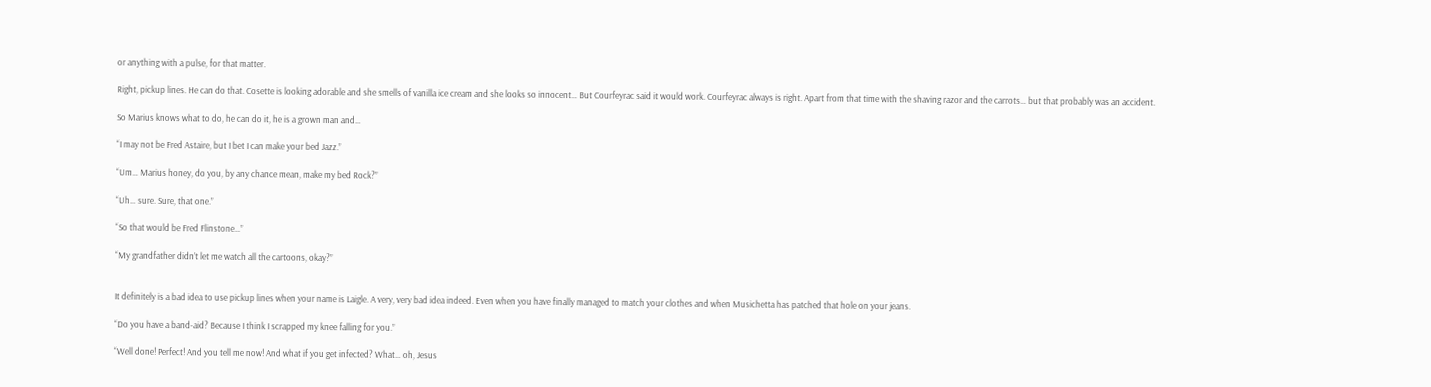or anything with a pulse, for that matter.

Right, pickup lines. He can do that. Cosette is looking adorable and she smells of vanilla ice cream and she looks so innocent… But Courfeyrac said it would work. Courfeyrac always is right. Apart from that time with the shaving razor and the carrots… but that probably was an accident.

So Marius knows what to do, he can do it, he is a grown man and…

“I may not be Fred Astaire, but I bet I can make your bed Jazz.”

“Um… Marius honey, do you, by any chance mean, make my bed Rock?”

“Uh… sure. Sure, that one.”

“So that would be Fred Flinstone…”

“My grandfather didn’t let me watch all the cartoons, okay?”


It definitely is a bad idea to use pickup lines when your name is Laigle. A very, very bad idea indeed. Even when you have finally managed to match your clothes and when Musichetta has patched that hole on your jeans.

“Do you have a band-aid? Because I think I scrapped my knee falling for you.”

“Well done! Perfect! And you tell me now! And what if you get infected? What… oh, Jesus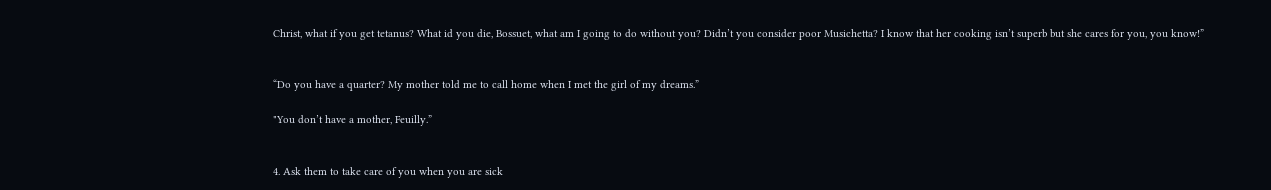Christ, what if you get tetanus? What id you die, Bossuet, what am I going to do without you? Didn’t you consider poor Musichetta? I know that her cooking isn’t superb but she cares for you, you know!”


“Do you have a quarter? My mother told me to call home when I met the girl of my dreams.”

"You don’t have a mother, Feuilly.”


4. Ask them to take care of you when you are sick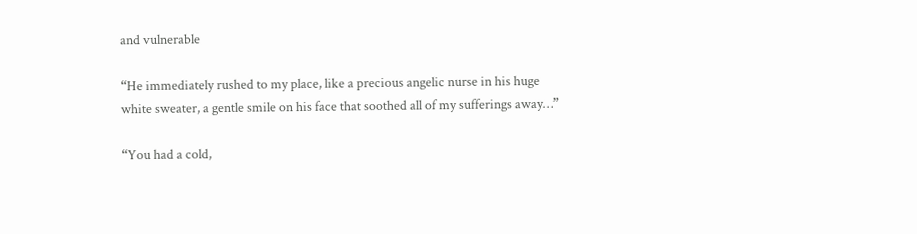and vulnerable

“He immediately rushed to my place, like a precious angelic nurse in his huge white sweater, a gentle smile on his face that soothed all of my sufferings away…”

“You had a cold,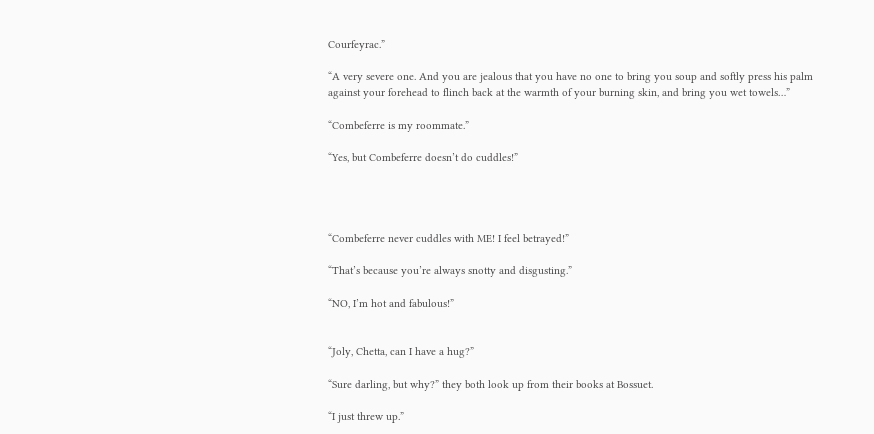Courfeyrac.”

“A very severe one. And you are jealous that you have no one to bring you soup and softly press his palm against your forehead to flinch back at the warmth of your burning skin, and bring you wet towels…”

“Combeferre is my roommate.”

“Yes, but Combeferre doesn’t do cuddles!”




“Combeferre never cuddles with ME! I feel betrayed!”

“That’s because you’re always snotty and disgusting.”

“NO, I’m hot and fabulous!”


“Joly, Chetta, can I have a hug?”

“Sure darling, but why?” they both look up from their books at Bossuet.

“I just threw up.”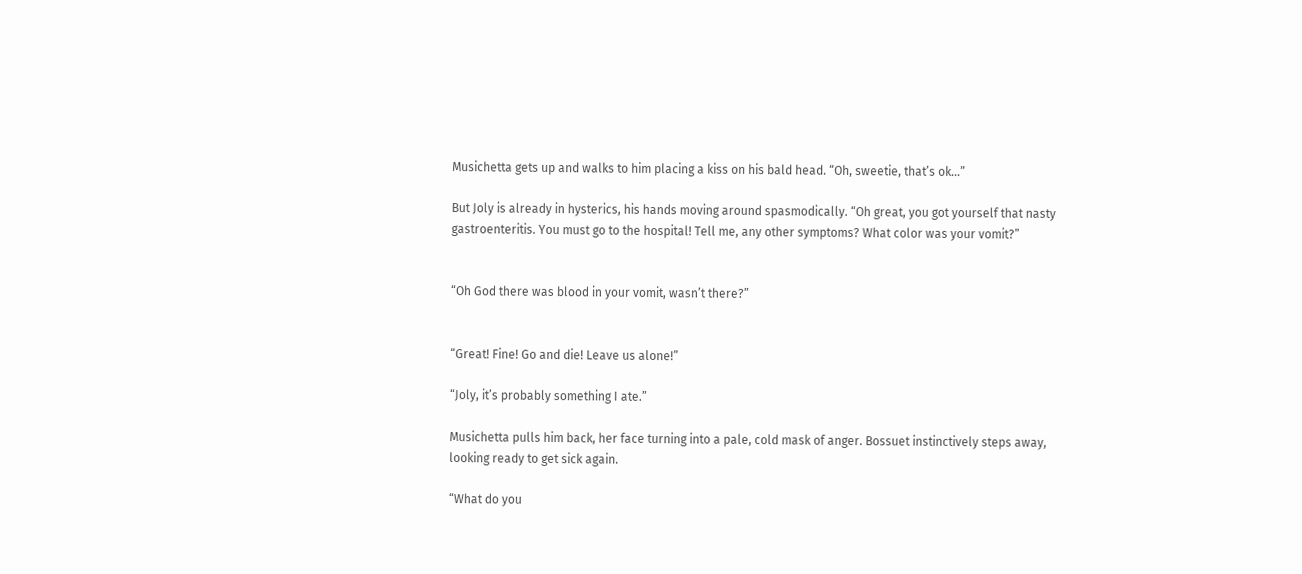Musichetta gets up and walks to him placing a kiss on his bald head. “Oh, sweetie, that’s ok…”

But Joly is already in hysterics, his hands moving around spasmodically. “Oh great, you got yourself that nasty gastroenteritis. You must go to the hospital! Tell me, any other symptoms? What color was your vomit?”


“Oh God there was blood in your vomit, wasn’t there?”


“Great! Fine! Go and die! Leave us alone!”

“Joly, it’s probably something I ate.”

Musichetta pulls him back, her face turning into a pale, cold mask of anger. Bossuet instinctively steps away, looking ready to get sick again.

“What do you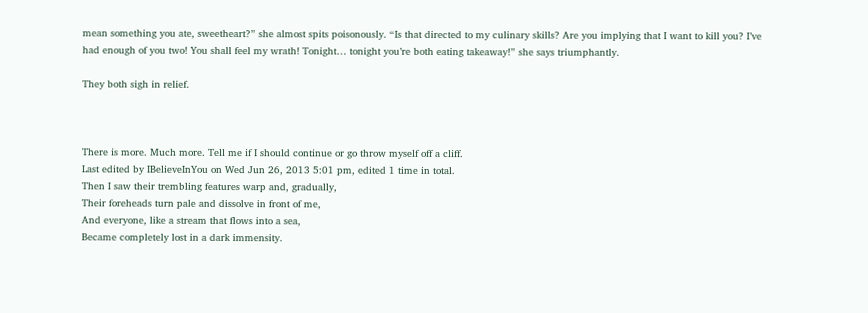mean something you ate, sweetheart?” she almost spits poisonously. “Is that directed to my culinary skills? Are you implying that I want to kill you? I’ve had enough of you two! You shall feel my wrath! Tonight… tonight you’re both eating takeaway!” she says triumphantly.

They both sigh in relief.



There is more. Much more. Tell me if I should continue or go throw myself off a cliff.
Last edited by IBelieveInYou on Wed Jun 26, 2013 5:01 pm, edited 1 time in total.
Then I saw their trembling features warp and, gradually,
Their foreheads turn pale and dissolve in front of me,
And everyone, like a stream that flows into a sea,
Became completely lost in a dark immensity.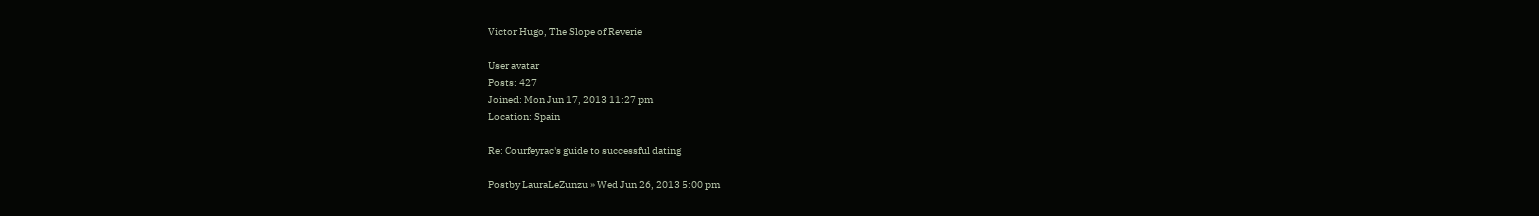Victor Hugo, The Slope of Reverie

User avatar
Posts: 427
Joined: Mon Jun 17, 2013 11:27 pm
Location: Spain

Re: Courfeyrac's guide to successful dating

Postby LauraLeZunzu » Wed Jun 26, 2013 5:00 pm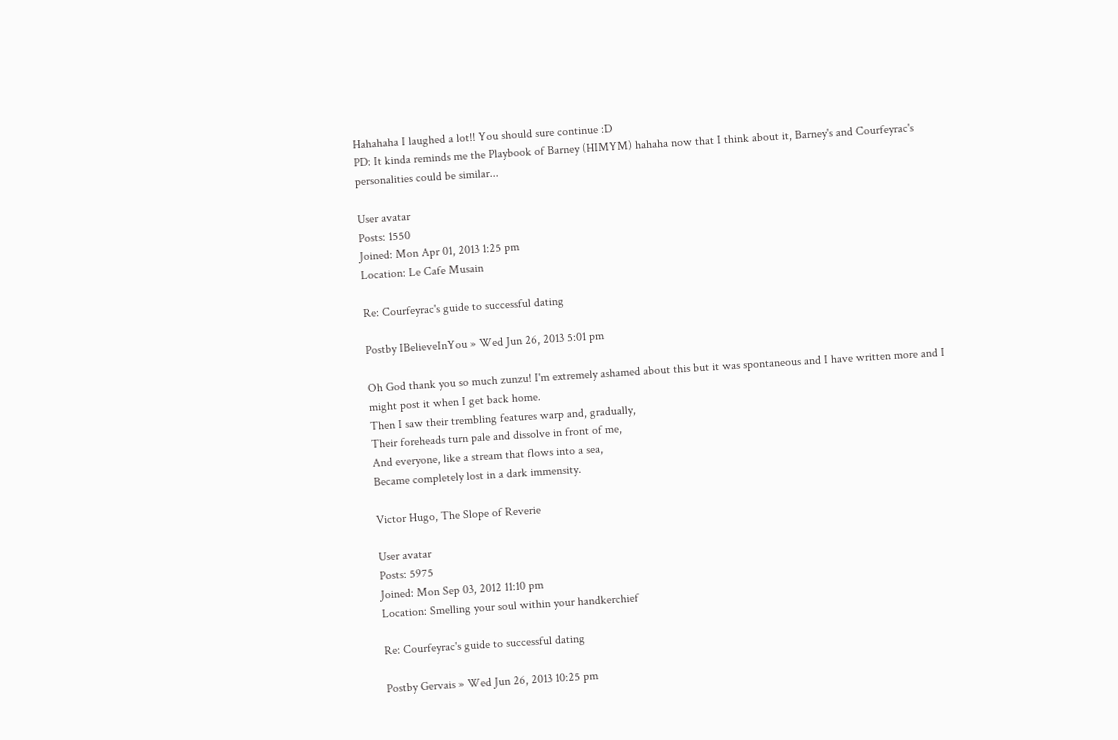Hahahaha I laughed a lot!! You should sure continue :D
PD: It kinda reminds me the Playbook of Barney (HIMYM) hahaha now that I think about it, Barney's and Courfeyrac's personalities could be similar...

User avatar
Posts: 1550
Joined: Mon Apr 01, 2013 1:25 pm
Location: Le Cafe Musain

Re: Courfeyrac's guide to successful dating

Postby IBelieveInYou » Wed Jun 26, 2013 5:01 pm

Oh God thank you so much zunzu! I'm extremely ashamed about this but it was spontaneous and I have written more and I might post it when I get back home.
Then I saw their trembling features warp and, gradually,
Their foreheads turn pale and dissolve in front of me,
And everyone, like a stream that flows into a sea,
Became completely lost in a dark immensity.

Victor Hugo, The Slope of Reverie

User avatar
Posts: 5975
Joined: Mon Sep 03, 2012 11:10 pm
Location: Smelling your soul within your handkerchief

Re: Courfeyrac's guide to successful dating

Postby Gervais » Wed Jun 26, 2013 10:25 pm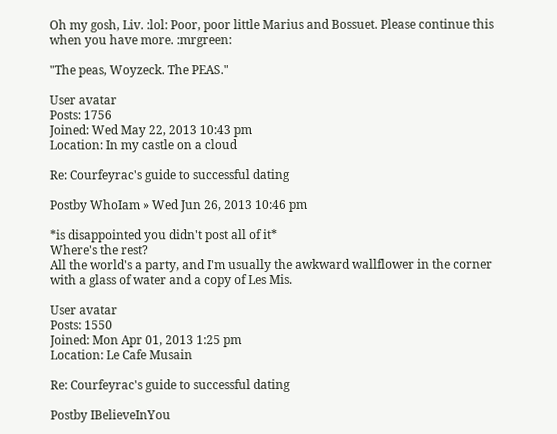Oh my gosh, Liv. :lol: Poor, poor little Marius and Bossuet. Please continue this when you have more. :mrgreen:

"The peas, Woyzeck. The PEAS."

User avatar
Posts: 1756
Joined: Wed May 22, 2013 10:43 pm
Location: In my castle on a cloud

Re: Courfeyrac's guide to successful dating

Postby WhoIam » Wed Jun 26, 2013 10:46 pm

*is disappointed you didn't post all of it*
Where's the rest?
All the world's a party, and I'm usually the awkward wallflower in the corner with a glass of water and a copy of Les Mis.

User avatar
Posts: 1550
Joined: Mon Apr 01, 2013 1:25 pm
Location: Le Cafe Musain

Re: Courfeyrac's guide to successful dating

Postby IBelieveInYou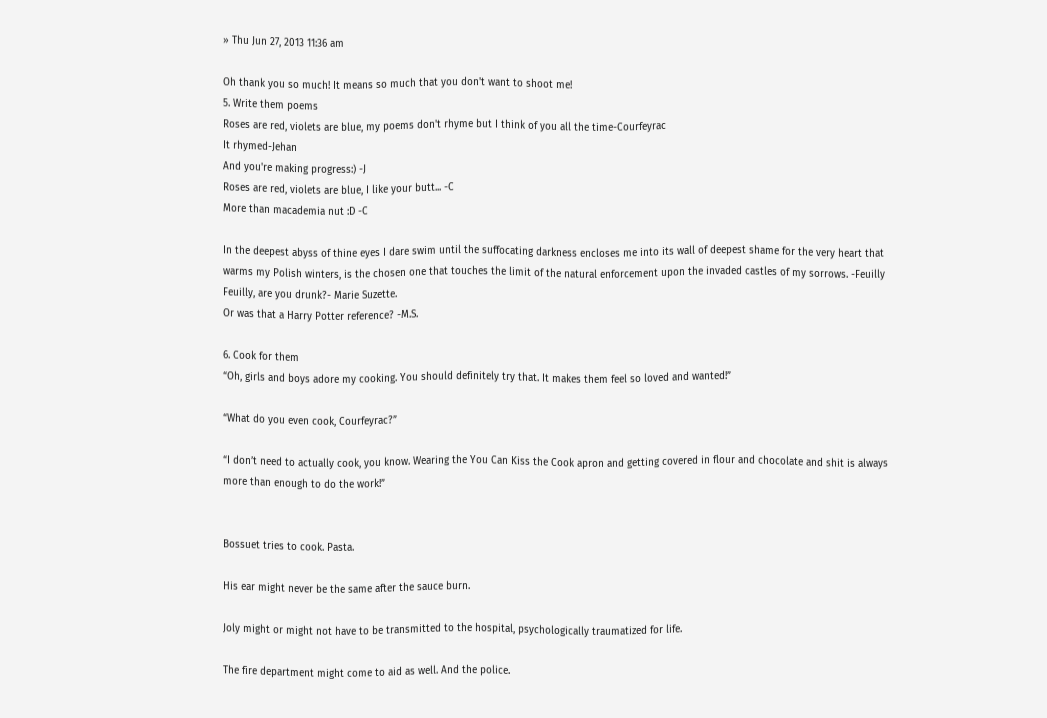» Thu Jun 27, 2013 11:36 am

Oh thank you so much! It means so much that you don't want to shoot me!
5. Write them poems
Roses are red, violets are blue, my poems don't rhyme but I think of you all the time-Courfeyrac
It rhymed-Jehan
And you're making progress:) -J
Roses are red, violets are blue, I like your butt... -C
More than macademia nut :D -C

In the deepest abyss of thine eyes I dare swim until the suffocating darkness encloses me into its wall of deepest shame for the very heart that warms my Polish winters, is the chosen one that touches the limit of the natural enforcement upon the invaded castles of my sorrows. -Feuilly
Feuilly, are you drunk?- Marie Suzette.
Or was that a Harry Potter reference? -M.S.

6. Cook for them
“Oh, girls and boys adore my cooking. You should definitely try that. It makes them feel so loved and wanted!”

“What do you even cook, Courfeyrac?”

“I don’t need to actually cook, you know. Wearing the You Can Kiss the Cook apron and getting covered in flour and chocolate and shit is always more than enough to do the work!”


Bossuet tries to cook. Pasta.

His ear might never be the same after the sauce burn.

Joly might or might not have to be transmitted to the hospital, psychologically traumatized for life.

The fire department might come to aid as well. And the police.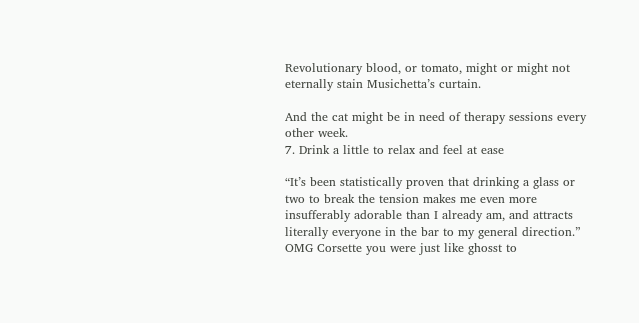Revolutionary blood, or tomato, might or might not eternally stain Musichetta’s curtain.

And the cat might be in need of therapy sessions every other week.
7. Drink a little to relax and feel at ease

“It’s been statistically proven that drinking a glass or two to break the tension makes me even more insufferably adorable than I already am, and attracts literally everyone in the bar to my general direction.”
OMG Corsette you were just like ghosst to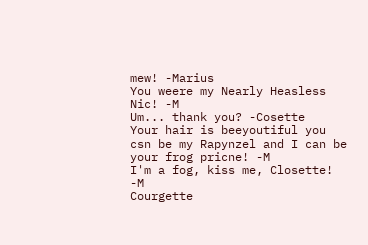mew! -Marius
You weere my Nearly Heasless Nic! -M
Um... thank you? -Cosette
Your hair is beeyoutiful you csn be my Rapynzel and I can be your frog pricne! -M
I'm a fog, kiss me, Closette! -M
Courgette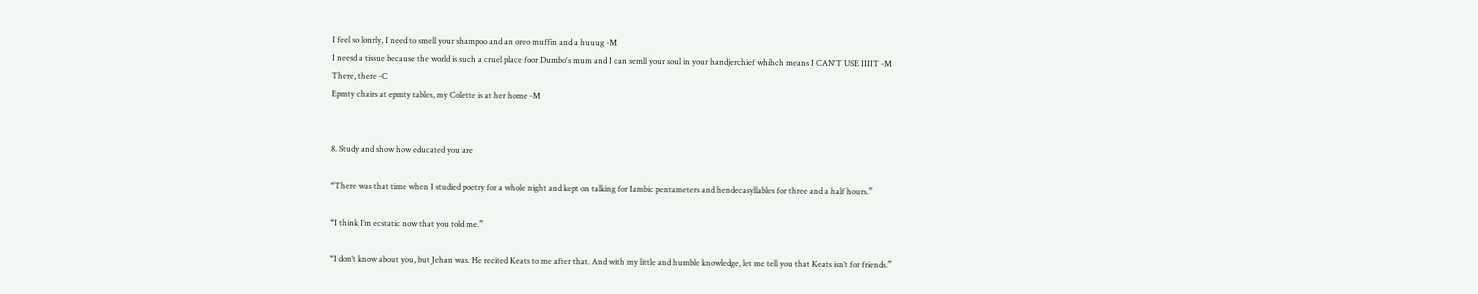I feel so lonrly, I need to smell your shampoo and an oreo muffin and a huuug -M
I neesd a tissue because the world is such a cruel place foor Dumbo's mum and I can semll your soul in your handjerchief whihch means I CAN'T USE IIIIT -M
There, there -C
Epmty chairs at epmty tables, my Colette is at her home -M


8. Study and show how educated you are

“There was that time when I studied poetry for a whole night and kept on talking for Iambic pentameters and hendecasyllables for three and a half hours.”

“I think I’m ecstatic now that you told me.”

“I don’t know about you, but Jehan was. He recited Keats to me after that. And with my little and humble knowledge, let me tell you that Keats isn’t for friends.”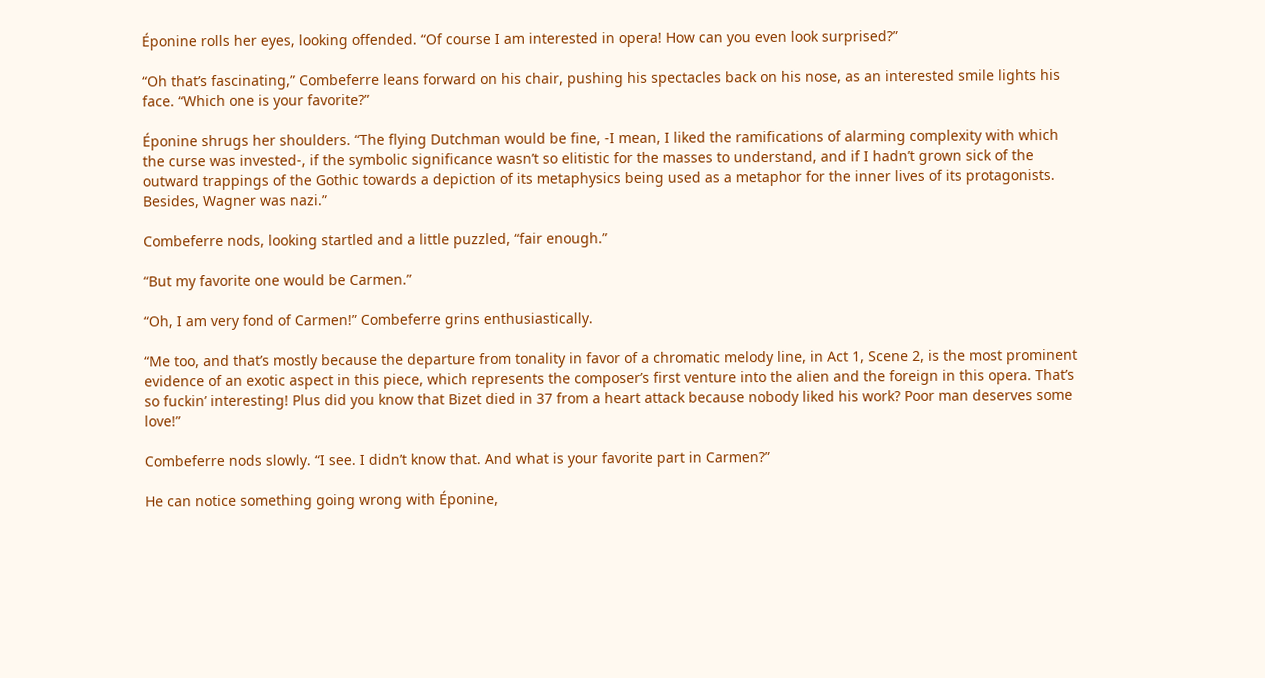Éponine rolls her eyes, looking offended. “Of course I am interested in opera! How can you even look surprised?”

“Oh that’s fascinating,” Combeferre leans forward on his chair, pushing his spectacles back on his nose, as an interested smile lights his face. “Which one is your favorite?”

Éponine shrugs her shoulders. “The flying Dutchman would be fine, -I mean, I liked the ramifications of alarming complexity with which the curse was invested-, if the symbolic significance wasn’t so elitistic for the masses to understand, and if I hadn’t grown sick of the outward trappings of the Gothic towards a depiction of its metaphysics being used as a metaphor for the inner lives of its protagonists. Besides, Wagner was nazi.”

Combeferre nods, looking startled and a little puzzled, “fair enough.”

“But my favorite one would be Carmen.”

“Oh, I am very fond of Carmen!” Combeferre grins enthusiastically.

“Me too, and that’s mostly because the departure from tonality in favor of a chromatic melody line, in Act 1, Scene 2, is the most prominent evidence of an exotic aspect in this piece, which represents the composer’s first venture into the alien and the foreign in this opera. That’s so fuckin’ interesting! Plus did you know that Bizet died in 37 from a heart attack because nobody liked his work? Poor man deserves some love!”

Combeferre nods slowly. “I see. I didn’t know that. And what is your favorite part in Carmen?”

He can notice something going wrong with Éponine,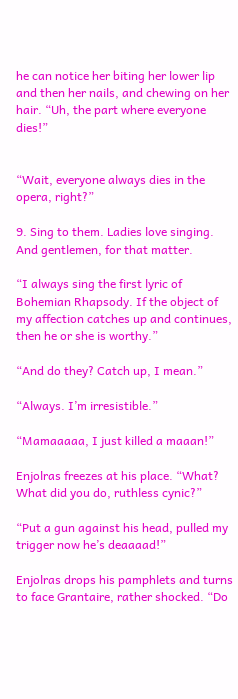he can notice her biting her lower lip and then her nails, and chewing on her hair. “Uh, the part where everyone dies!”


“Wait, everyone always dies in the opera, right?”

9. Sing to them. Ladies love singing. And gentlemen, for that matter.

“I always sing the first lyric of Bohemian Rhapsody. If the object of my affection catches up and continues, then he or she is worthy.”

“And do they? Catch up, I mean.”

“Always. I’m irresistible.”

“Mamaaaaa, I just killed a maaan!”

Enjolras freezes at his place. “What? What did you do, ruthless cynic?”

“Put a gun against his head, pulled my trigger now he’s deaaaad!”

Enjolras drops his pamphlets and turns to face Grantaire, rather shocked. “Do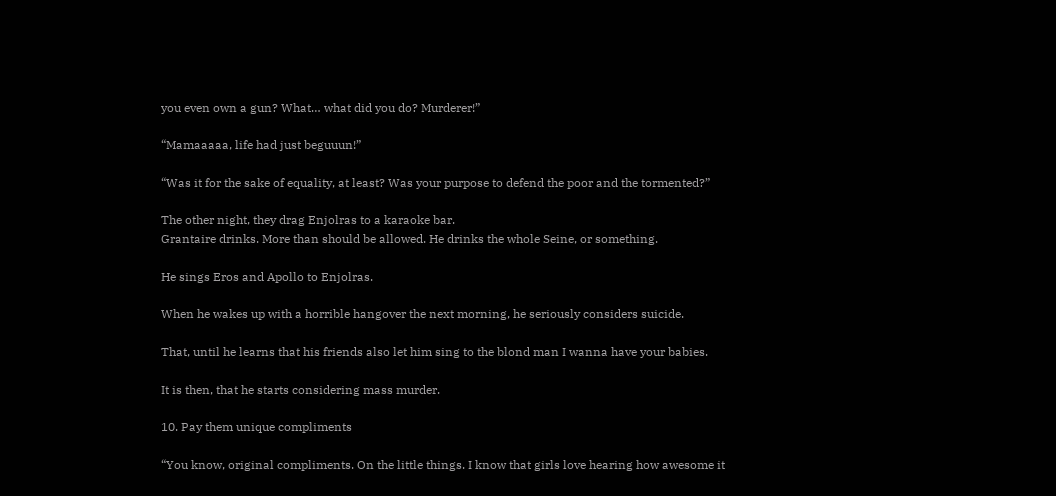you even own a gun? What… what did you do? Murderer!”

“Mamaaaaa, life had just beguuun!”

“Was it for the sake of equality, at least? Was your purpose to defend the poor and the tormented?”

The other night, they drag Enjolras to a karaoke bar.
Grantaire drinks. More than should be allowed. He drinks the whole Seine, or something.

He sings Eros and Apollo to Enjolras.

When he wakes up with a horrible hangover the next morning, he seriously considers suicide.

That, until he learns that his friends also let him sing to the blond man I wanna have your babies.

It is then, that he starts considering mass murder.

10. Pay them unique compliments

“You know, original compliments. On the little things. I know that girls love hearing how awesome it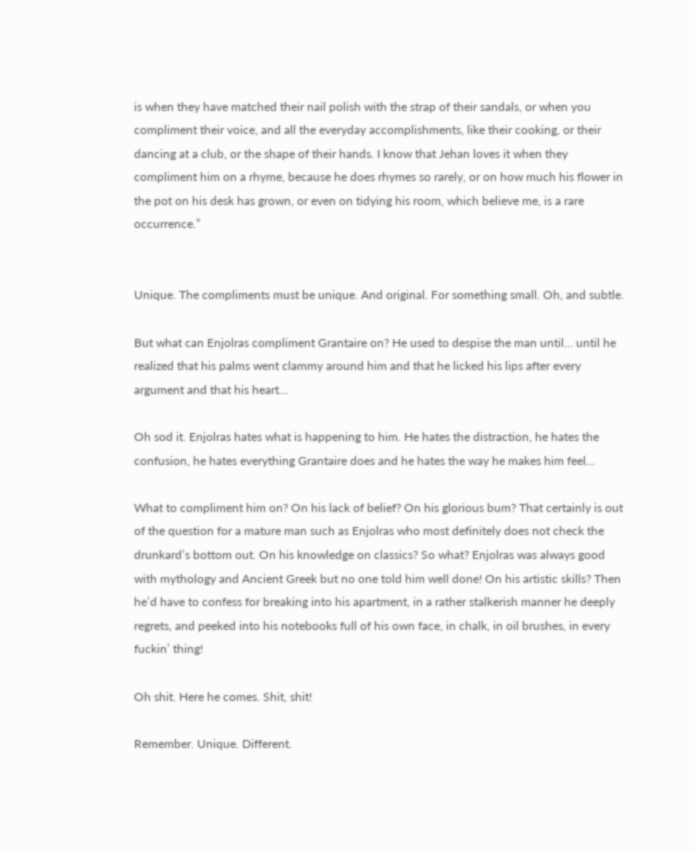is when they have matched their nail polish with the strap of their sandals, or when you compliment their voice, and all the everyday accomplishments, like their cooking, or their dancing at a club, or the shape of their hands. I know that Jehan loves it when they compliment him on a rhyme, because he does rhymes so rarely, or on how much his flower in the pot on his desk has grown, or even on tidying his room, which believe me, is a rare occurrence.”


Unique. The compliments must be unique. And original. For something small. Oh, and subtle.

But what can Enjolras compliment Grantaire on? He used to despise the man until… until he realized that his palms went clammy around him and that he licked his lips after every argument and that his heart…

Oh sod it. Enjolras hates what is happening to him. He hates the distraction, he hates the confusion, he hates everything Grantaire does and he hates the way he makes him feel…

What to compliment him on? On his lack of belief? On his glorious bum? That certainly is out of the question for a mature man such as Enjolras who most definitely does not check the drunkard’s bottom out. On his knowledge on classics? So what? Enjolras was always good with mythology and Ancient Greek but no one told him well done! On his artistic skills? Then he’d have to confess for breaking into his apartment, in a rather stalkerish manner he deeply regrets, and peeked into his notebooks full of his own face, in chalk, in oil brushes, in every fuckin’ thing!

Oh shit. Here he comes. Shit, shit!

Remember. Unique. Different.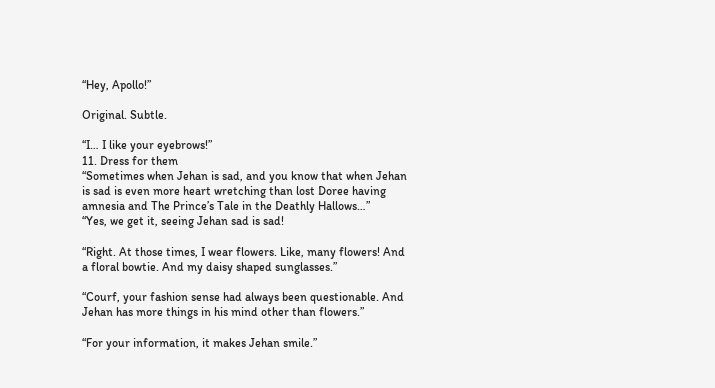“Hey, Apollo!”

Original. Subtle.

“I… I like your eyebrows!”
11. Dress for them
“Sometimes when Jehan is sad, and you know that when Jehan is sad is even more heart wretching than lost Doree having amnesia and The Prince’s Tale in the Deathly Hallows…”
“Yes, we get it, seeing Jehan sad is sad!

“Right. At those times, I wear flowers. Like, many flowers! And a floral bowtie. And my daisy shaped sunglasses.”

“Courf, your fashion sense had always been questionable. And Jehan has more things in his mind other than flowers.”

“For your information, it makes Jehan smile.”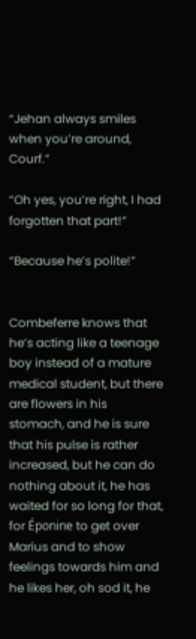“Jehan always smiles when you’re around, Courf.”

“Oh yes, you’re right, I had forgotten that part!”

“Because he’s polite!”


Combeferre knows that he’s acting like a teenage boy instead of a mature medical student, but there are flowers in his stomach, and he is sure that his pulse is rather increased, but he can do nothing about it, he has waited for so long for that, for Éponine to get over Marius and to show feelings towards him and he likes her, oh sod it, he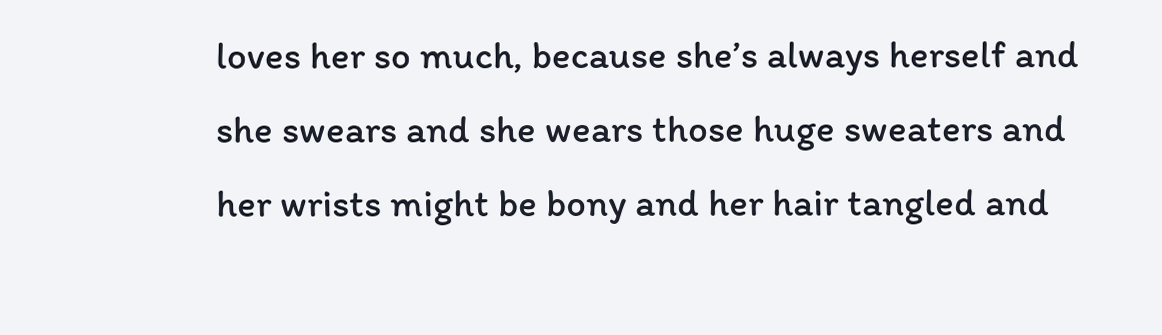loves her so much, because she’s always herself and she swears and she wears those huge sweaters and her wrists might be bony and her hair tangled and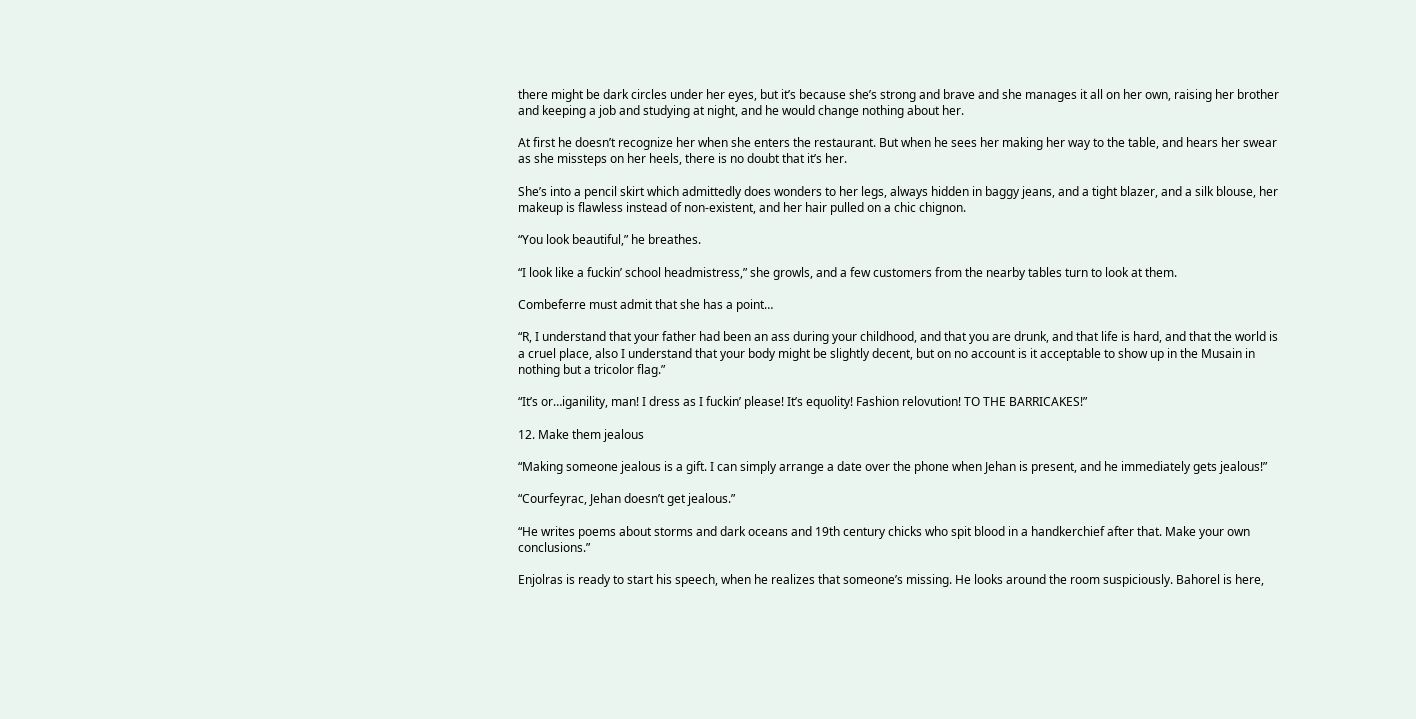there might be dark circles under her eyes, but it’s because she’s strong and brave and she manages it all on her own, raising her brother and keeping a job and studying at night, and he would change nothing about her.

At first he doesn’t recognize her when she enters the restaurant. But when he sees her making her way to the table, and hears her swear as she missteps on her heels, there is no doubt that it’s her.

She’s into a pencil skirt which admittedly does wonders to her legs, always hidden in baggy jeans, and a tight blazer, and a silk blouse, her makeup is flawless instead of non-existent, and her hair pulled on a chic chignon.

“You look beautiful,” he breathes.

“I look like a fuckin’ school headmistress,” she growls, and a few customers from the nearby tables turn to look at them.

Combeferre must admit that she has a point…

“R, I understand that your father had been an ass during your childhood, and that you are drunk, and that life is hard, and that the world is a cruel place, also I understand that your body might be slightly decent, but on no account is it acceptable to show up in the Musain in nothing but a tricolor flag.”

“It’s or…iganility, man! I dress as I fuckin’ please! It’s equolity! Fashion relovution! TO THE BARRICAKES!”

12. Make them jealous

“Making someone jealous is a gift. I can simply arrange a date over the phone when Jehan is present, and he immediately gets jealous!”

“Courfeyrac, Jehan doesn’t get jealous.”

“He writes poems about storms and dark oceans and 19th century chicks who spit blood in a handkerchief after that. Make your own conclusions.”

Enjolras is ready to start his speech, when he realizes that someone’s missing. He looks around the room suspiciously. Bahorel is here,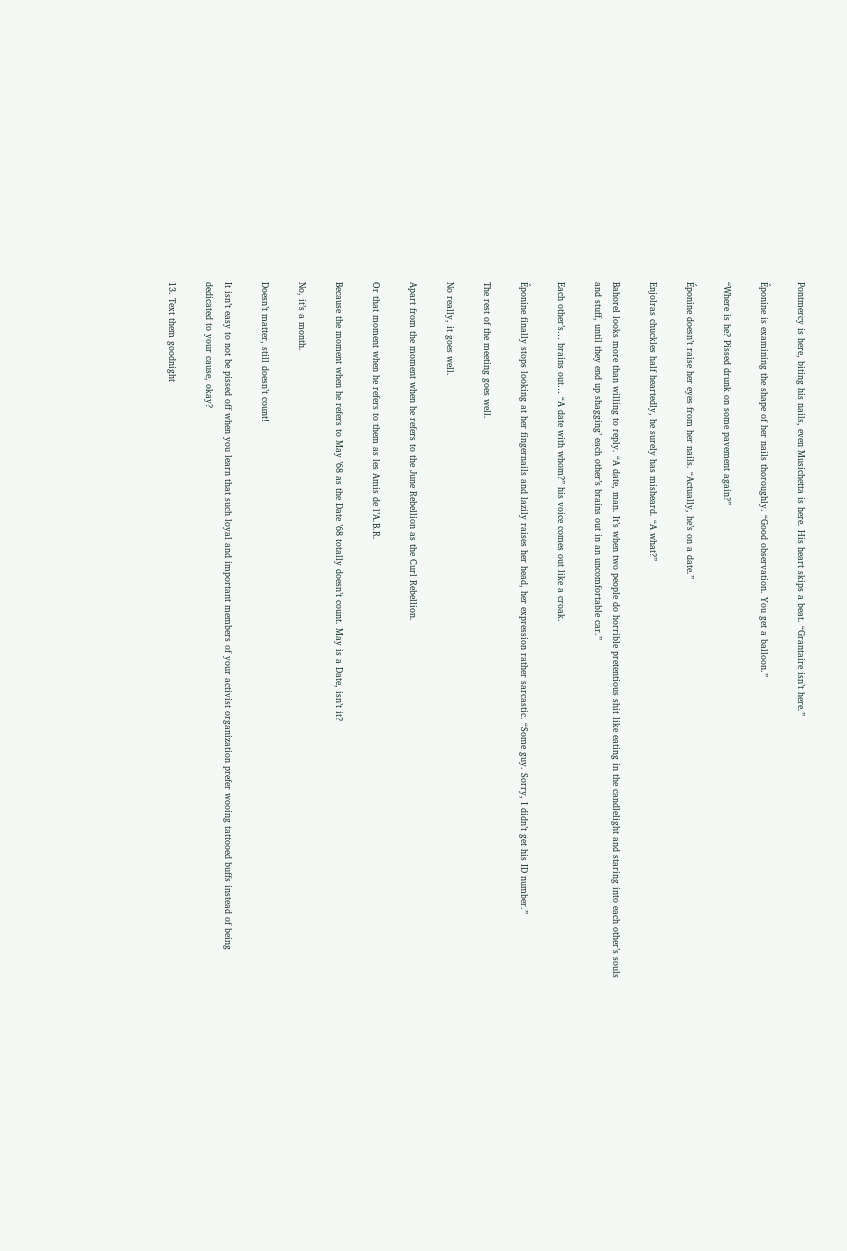Pontmercy is here, biting his nails, even Musichetta is here. His heart skips a beat. “Grantaire isn’t here.”

Éponine is examining the shape of her nails thoroughly. “Good observation. You get a balloon.”

“Where is he? Pissed drunk on some pavement again?”

Éponine doesn’t raise her eyes from her nails. “Actually, he’s on a date.”

Enjolras chuckles half heartedly, he surely has misheard. “A what?”

Bahorel looks more than willing to reply. “A date, man. It’s when two people do horrible pretentious shit like eating in the candlelight and staring into each other’s souls and stuff, until they end up shagging’ each other’s brains out in an uncomfortable car.”

Each other’s… brains out… “A date with whom?” his voice comes out like a croak.

Éponine finally stops looking at her fingernails and lazily raises her head, her expression rather sarcastic. “Some guy. Sorry, I didn’t get his ID number.”

The rest of the meeting goes well.

No really, it goes well.

Apart from the moment when he refers to the June Rebellion as the Curl Rebellion.

Or that moment when he refers to them as les Amis de l’A.B.R.

Because the moment when he refers to May ’68 as the Date ’68 totally doesn’t count. May is a Date, isn’t it?

No, it’s a month.

Doesn’t matter, still doesn’t count!

It isn’t easy to not be pissed off when you learn that such loyal and important members of your activist organization prefer wooing tattooed buffs instead of being dedicated to your cause, okay?

13. Text them goodnight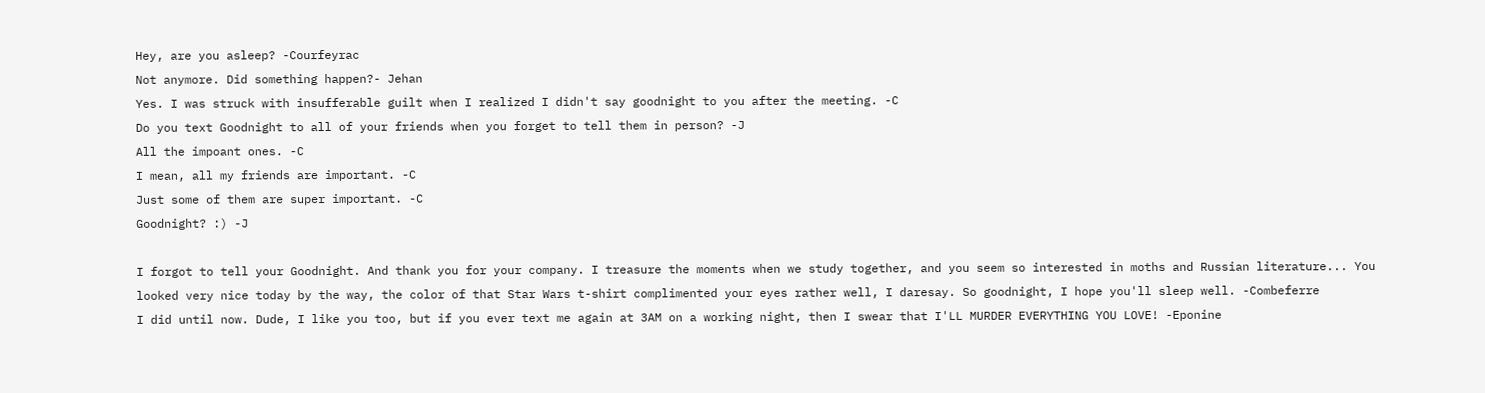Hey, are you asleep? -Courfeyrac
Not anymore. Did something happen?- Jehan
Yes. I was struck with insufferable guilt when I realized I didn't say goodnight to you after the meeting. -C
Do you text Goodnight to all of your friends when you forget to tell them in person? -J
All the impoant ones. -C
I mean, all my friends are important. -C
Just some of them are super important. -C
Goodnight? :) -J

I forgot to tell your Goodnight. And thank you for your company. I treasure the moments when we study together, and you seem so interested in moths and Russian literature... You looked very nice today by the way, the color of that Star Wars t-shirt complimented your eyes rather well, I daresay. So goodnight, I hope you'll sleep well. -Combeferre
I did until now. Dude, I like you too, but if you ever text me again at 3AM on a working night, then I swear that I'LL MURDER EVERYTHING YOU LOVE! -Eponine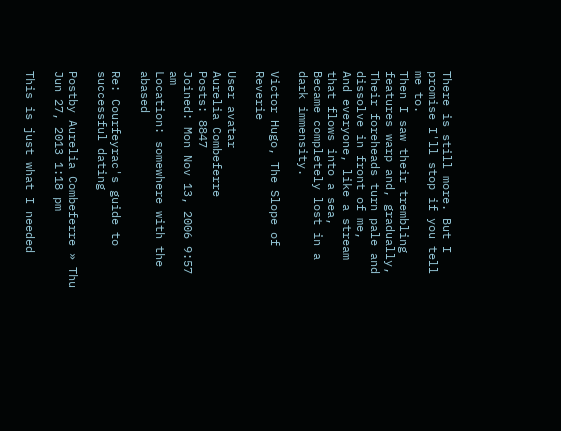There is still more. But I promise I'll stop if you tell me to.
Then I saw their trembling features warp and, gradually,
Their foreheads turn pale and dissolve in front of me,
And everyone, like a stream that flows into a sea,
Became completely lost in a dark immensity.

Victor Hugo, The Slope of Reverie

User avatar
Aurelia Combeferre
Posts: 8847
Joined: Mon Nov 13, 2006 9:57 am
Location: somewhere with the abased

Re: Courfeyrac's guide to successful dating

Postby Aurelia Combeferre » Thu Jun 27, 2013 1:18 pm

This is just what I needed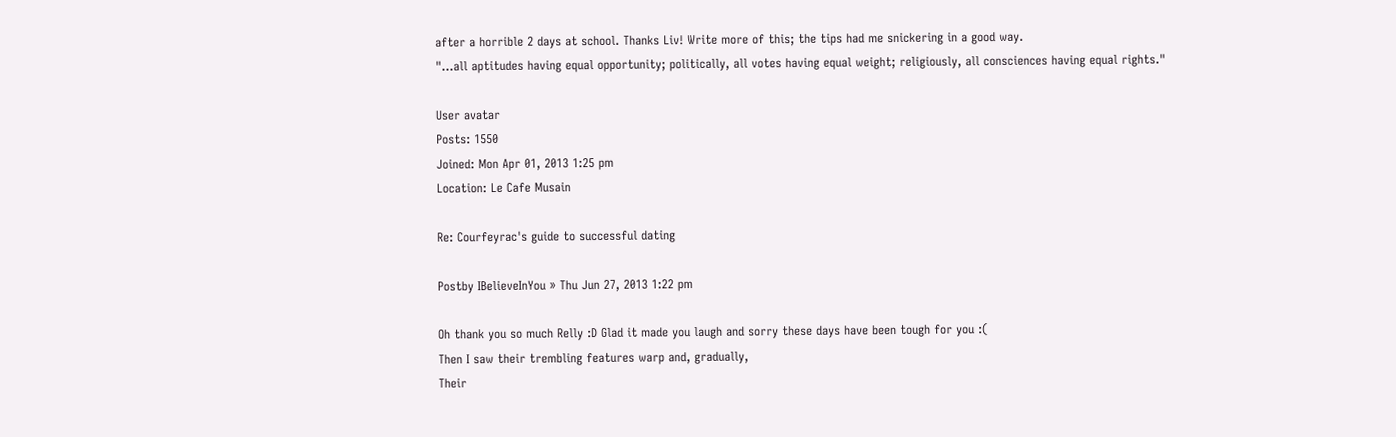after a horrible 2 days at school. Thanks Liv! Write more of this; the tips had me snickering in a good way.
"...all aptitudes having equal opportunity; politically, all votes having equal weight; religiously, all consciences having equal rights."

User avatar
Posts: 1550
Joined: Mon Apr 01, 2013 1:25 pm
Location: Le Cafe Musain

Re: Courfeyrac's guide to successful dating

Postby IBelieveInYou » Thu Jun 27, 2013 1:22 pm

Oh thank you so much Relly :D Glad it made you laugh and sorry these days have been tough for you :(
Then I saw their trembling features warp and, gradually,
Their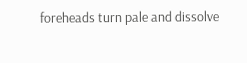foreheads turn pale and dissolve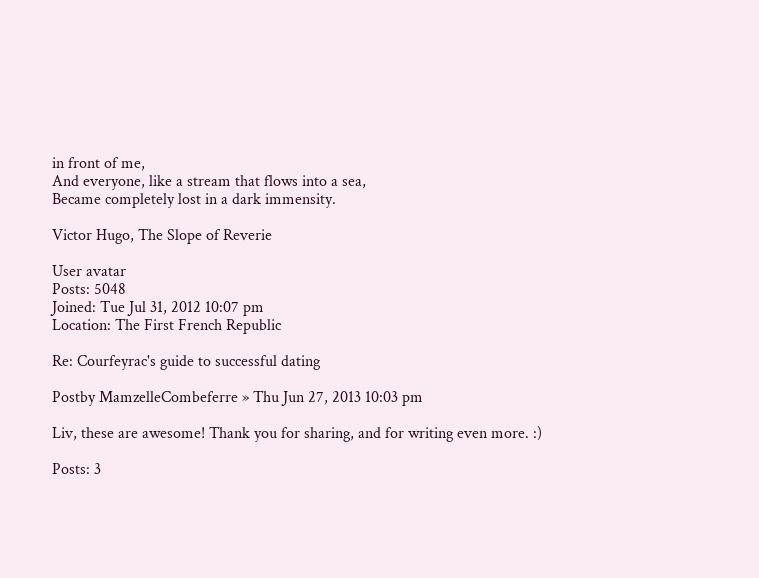in front of me,
And everyone, like a stream that flows into a sea,
Became completely lost in a dark immensity.

Victor Hugo, The Slope of Reverie

User avatar
Posts: 5048
Joined: Tue Jul 31, 2012 10:07 pm
Location: The First French Republic

Re: Courfeyrac's guide to successful dating

Postby MamzelleCombeferre » Thu Jun 27, 2013 10:03 pm

Liv, these are awesome! Thank you for sharing, and for writing even more. :)

Posts: 3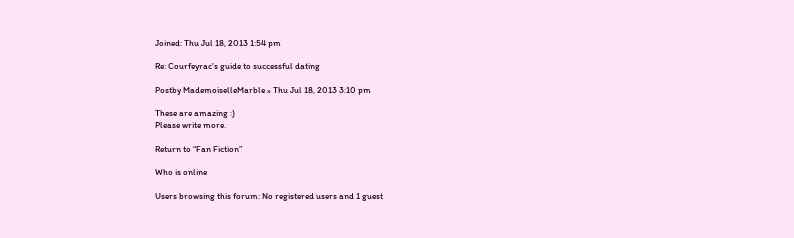Joined: Thu Jul 18, 2013 1:54 pm

Re: Courfeyrac's guide to successful dating

Postby MademoiselleMarble » Thu Jul 18, 2013 3:10 pm

These are amazing :)
Please write more.

Return to “Fan Fiction”

Who is online

Users browsing this forum: No registered users and 1 guest